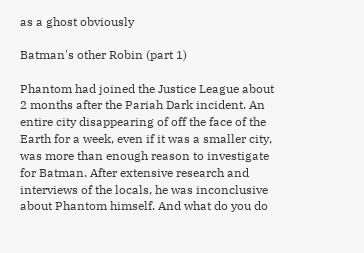as a ghost obviously

Batman's other Robin (part 1)

Phantom had joined the Justice League about 2 months after the Pariah Dark incident. An entire city disappearing of off the face of the Earth for a week, even if it was a smaller city, was more than enough reason to investigate for Batman. After extensive research and interviews of the locals, he was inconclusive about Phantom himself. And what do you do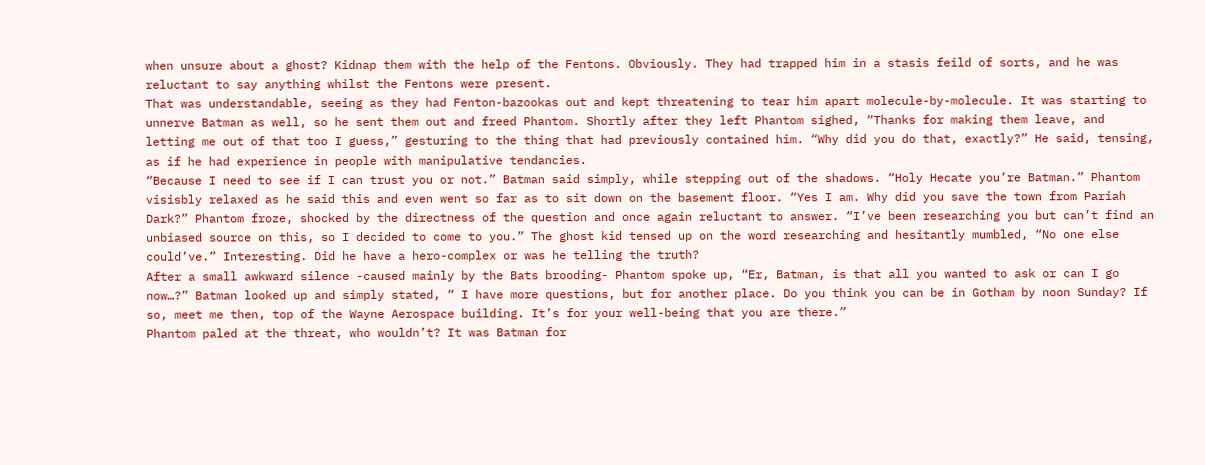when unsure about a ghost? Kidnap them with the help of the Fentons. Obviously. They had trapped him in a stasis feild of sorts, and he was reluctant to say anything whilst the Fentons were present.
That was understandable, seeing as they had Fenton-bazookas out and kept threatening to tear him apart molecule-by-molecule. It was starting to unnerve Batman as well, so he sent them out and freed Phantom. Shortly after they left Phantom sighed, “Thanks for making them leave, and letting me out of that too I guess,” gesturing to the thing that had previously contained him. “Why did you do that, exactly?” He said, tensing, as if he had experience in people with manipulative tendancies.
“Because I need to see if I can trust you or not.” Batman said simply, while stepping out of the shadows. “Holy Hecate you’re Batman.” Phantom visisbly relaxed as he said this and even went so far as to sit down on the basement floor. “Yes I am. Why did you save the town from Pariah Dark?” Phantom froze, shocked by the directness of the question and once again reluctant to answer. “I’ve been researching you but can’t find an unbiased source on this, so I decided to come to you.” The ghost kid tensed up on the word researching and hesitantly mumbled, “No one else could’ve.” Interesting. Did he have a hero-complex or was he telling the truth?
After a small awkward silence -caused mainly by the Bats brooding- Phantom spoke up, “Er, Batman, is that all you wanted to ask or can I go now…?” Batman looked up and simply stated, “ I have more questions, but for another place. Do you think you can be in Gotham by noon Sunday? If so, meet me then, top of the Wayne Aerospace building. It’s for your well-being that you are there.”
Phantom paled at the threat, who wouldn’t? It was Batman for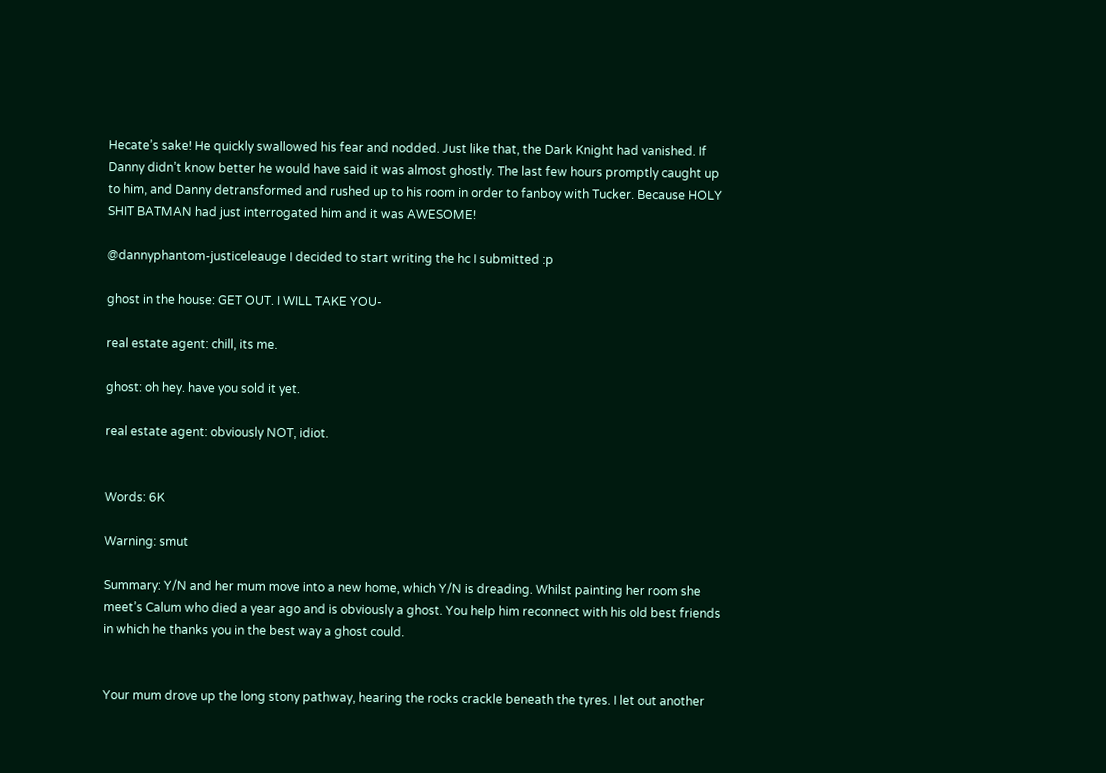Hecate’s sake! He quickly swallowed his fear and nodded. Just like that, the Dark Knight had vanished. If Danny didn’t know better he would have said it was almost ghostly. The last few hours promptly caught up to him, and Danny detransformed and rushed up to his room in order to fanboy with Tucker. Because HOLY SHIT BATMAN had just interrogated him and it was AWESOME!

@dannyphantom-justiceleauge I decided to start writing the hc I submitted :p

ghost in the house: GET OUT. I WILL TAKE YOU-

real estate agent: chill, its me.

ghost: oh hey. have you sold it yet.

real estate agent: obviously NOT, idiot.


Words: 6K

Warning: smut

Summary: Y/N and her mum move into a new home, which Y/N is dreading. Whilst painting her room she meet’s Calum who died a year ago and is obviously a ghost. You help him reconnect with his old best friends in which he thanks you in the best way a ghost could.


Your mum drove up the long stony pathway, hearing the rocks crackle beneath the tyres. I let out another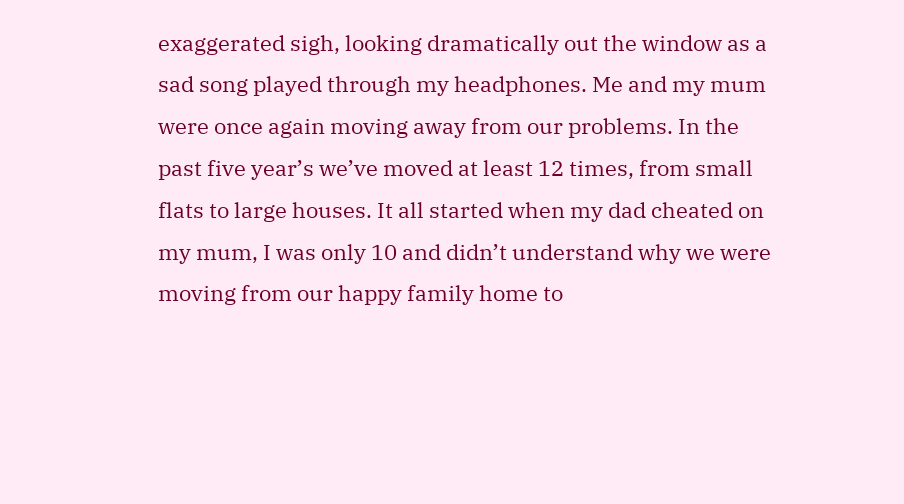exaggerated sigh, looking dramatically out the window as a sad song played through my headphones. Me and my mum were once again moving away from our problems. In the past five year’s we’ve moved at least 12 times, from small flats to large houses. It all started when my dad cheated on my mum, I was only 10 and didn’t understand why we were moving from our happy family home to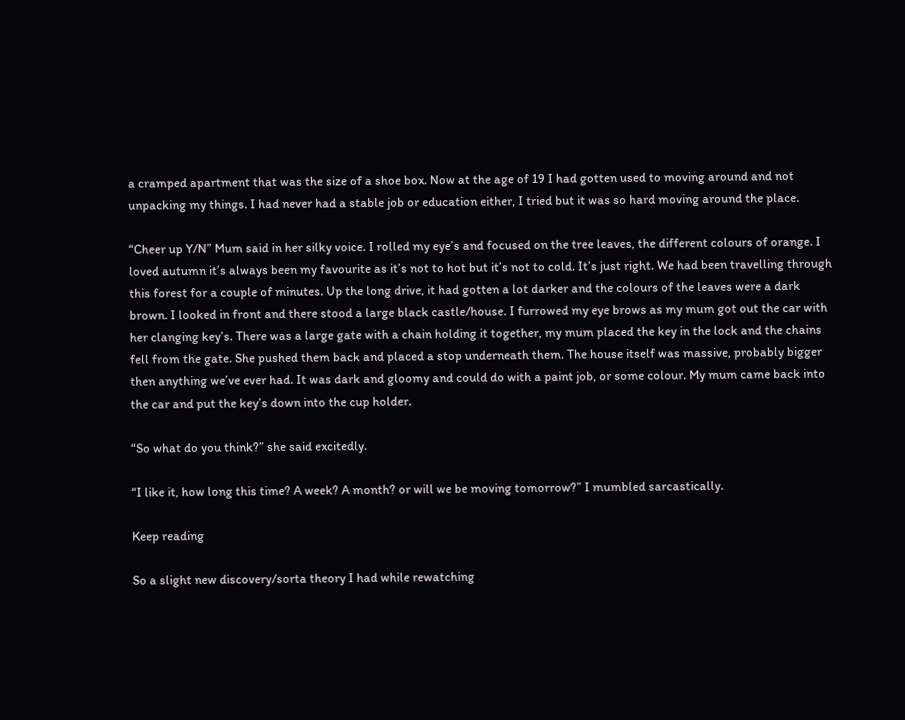a cramped apartment that was the size of a shoe box. Now at the age of 19 I had gotten used to moving around and not unpacking my things. I had never had a stable job or education either, I tried but it was so hard moving around the place.

“Cheer up Y/N” Mum said in her silky voice. I rolled my eye’s and focused on the tree leaves, the different colours of orange. I loved autumn it’s always been my favourite as it’s not to hot but it’s not to cold. It’s just right. We had been travelling through this forest for a couple of minutes. Up the long drive, it had gotten a lot darker and the colours of the leaves were a dark brown. I looked in front and there stood a large black castle/house. I furrowed my eye brows as my mum got out the car with her clanging key’s. There was a large gate with a chain holding it together, my mum placed the key in the lock and the chains fell from the gate. She pushed them back and placed a stop underneath them. The house itself was massive, probably bigger then anything we’ve ever had. It was dark and gloomy and could do with a paint job, or some colour. My mum came back into the car and put the key’s down into the cup holder.

“So what do you think?” she said excitedly.

“I like it, how long this time? A week? A month? or will we be moving tomorrow?” I mumbled sarcastically.

Keep reading

So a slight new discovery/sorta theory I had while rewatching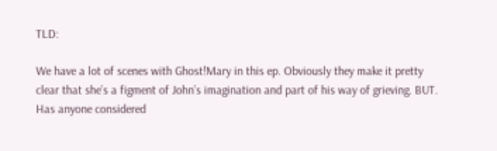TLD:

We have a lot of scenes with Ghost!Mary in this ep. Obviously they make it pretty clear that she’s a figment of John’s imagination and part of his way of grieving. BUT. Has anyone considered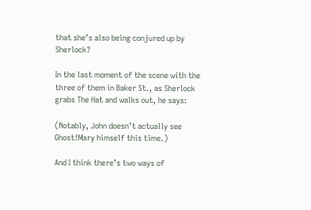that she’s also being conjured up by Sherlock?

In the last moment of the scene with the three of them in Baker St., as Sherlock grabs The Hat and walks out, he says:

(Notably, John doesn’t actually see Ghost!Mary himself this time.)

And I think there’s two ways of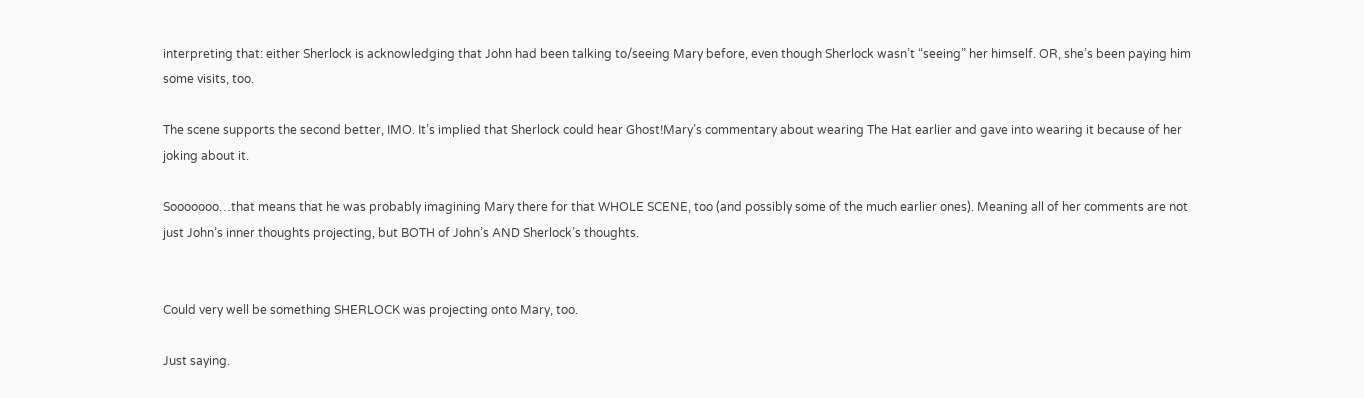interpreting that: either Sherlock is acknowledging that John had been talking to/seeing Mary before, even though Sherlock wasn’t “seeing” her himself. OR, she’s been paying him some visits, too.

The scene supports the second better, IMO. It’s implied that Sherlock could hear Ghost!Mary’s commentary about wearing The Hat earlier and gave into wearing it because of her joking about it.

Sooooooo…that means that he was probably imagining Mary there for that WHOLE SCENE, too (and possibly some of the much earlier ones). Meaning all of her comments are not just John’s inner thoughts projecting, but BOTH of John’s AND Sherlock’s thoughts.


Could very well be something SHERLOCK was projecting onto Mary, too.

Just saying.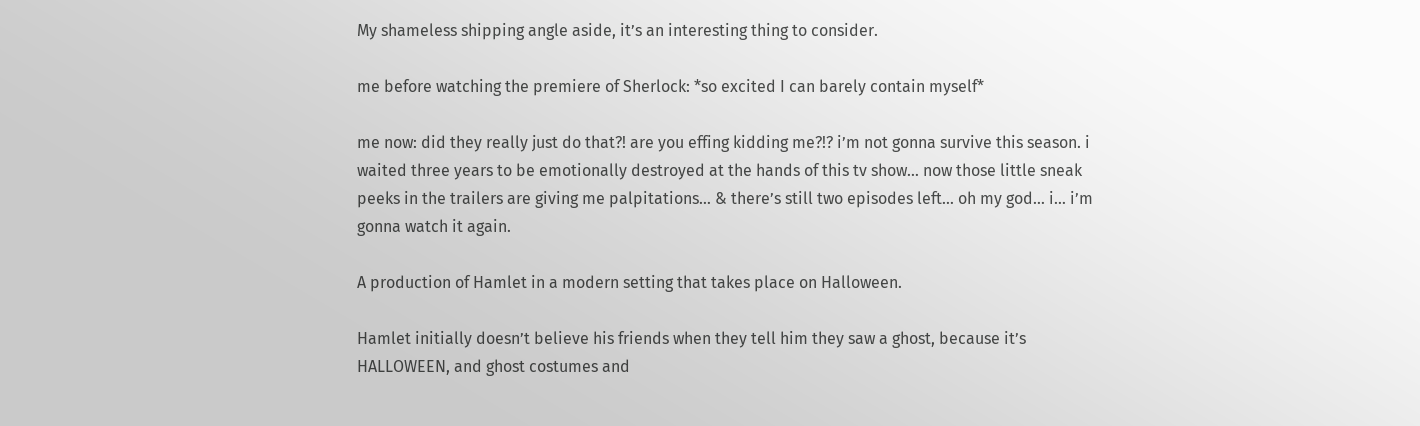My shameless shipping angle aside, it’s an interesting thing to consider.

me before watching the premiere of Sherlock: *so excited I can barely contain myself*

me now: did they really just do that?! are you effing kidding me?!? i’m not gonna survive this season. i waited three years to be emotionally destroyed at the hands of this tv show… now those little sneak peeks in the trailers are giving me palpitations… & there’s still two episodes left… oh my god… i… i’m gonna watch it again.

A production of Hamlet in a modern setting that takes place on Halloween.

Hamlet initially doesn’t believe his friends when they tell him they saw a ghost, because it’s HALLOWEEN, and ghost costumes and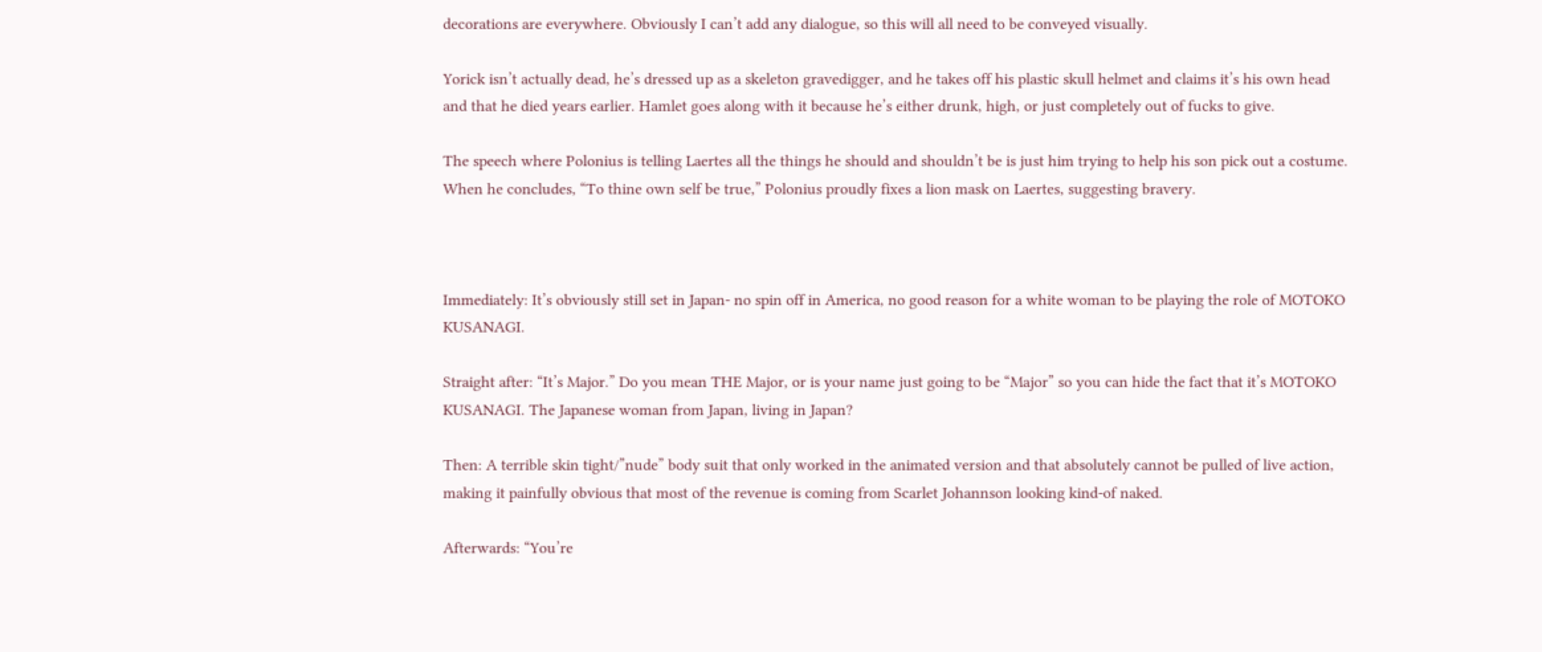decorations are everywhere. Obviously I can’t add any dialogue, so this will all need to be conveyed visually.

Yorick isn’t actually dead, he’s dressed up as a skeleton gravedigger, and he takes off his plastic skull helmet and claims it’s his own head and that he died years earlier. Hamlet goes along with it because he’s either drunk, high, or just completely out of fucks to give.

The speech where Polonius is telling Laertes all the things he should and shouldn’t be is just him trying to help his son pick out a costume. When he concludes, “To thine own self be true,” Polonius proudly fixes a lion mask on Laertes, suggesting bravery.



Immediately: It’s obviously still set in Japan- no spin off in America, no good reason for a white woman to be playing the role of MOTOKO KUSANAGI.

Straight after: “It’s Major.” Do you mean THE Major, or is your name just going to be “Major” so you can hide the fact that it’s MOTOKO KUSANAGI. The Japanese woman from Japan, living in Japan?

Then: A terrible skin tight/”nude” body suit that only worked in the animated version and that absolutely cannot be pulled of live action, making it painfully obvious that most of the revenue is coming from Scarlet Johannson looking kind-of naked.

Afterwards: “You’re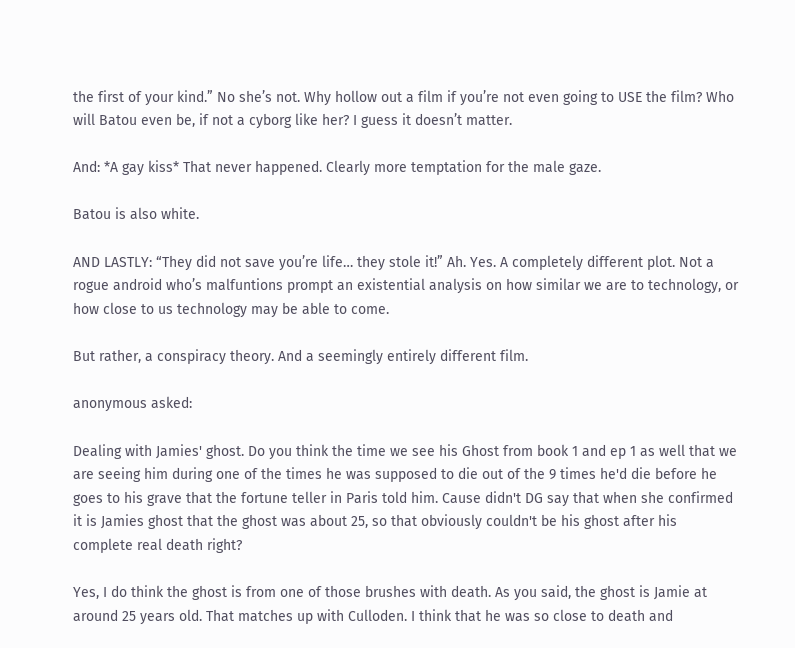the first of your kind.” No she’s not. Why hollow out a film if you’re not even going to USE the film? Who will Batou even be, if not a cyborg like her? I guess it doesn’t matter.

And: *A gay kiss* That never happened. Clearly more temptation for the male gaze.

Batou is also white.

AND LASTLY: “They did not save you’re life… they stole it!” Ah. Yes. A completely different plot. Not a rogue android who’s malfuntions prompt an existential analysis on how similar we are to technology, or how close to us technology may be able to come.

But rather, a conspiracy theory. And a seemingly entirely different film.

anonymous asked:

Dealing with Jamies' ghost. Do you think the time we see his Ghost from book 1 and ep 1 as well that we are seeing him during one of the times he was supposed to die out of the 9 times he'd die before he goes to his grave that the fortune teller in Paris told him. Cause didn't DG say that when she confirmed it is Jamies ghost that the ghost was about 25, so that obviously couldn't be his ghost after his complete real death right?

Yes, I do think the ghost is from one of those brushes with death. As you said, the ghost is Jamie at around 25 years old. That matches up with Culloden. I think that he was so close to death and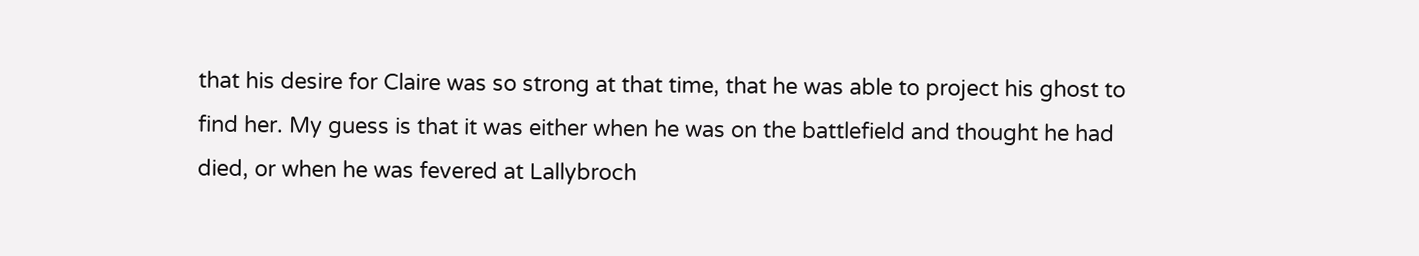that his desire for Claire was so strong at that time, that he was able to project his ghost to find her. My guess is that it was either when he was on the battlefield and thought he had died, or when he was fevered at Lallybroch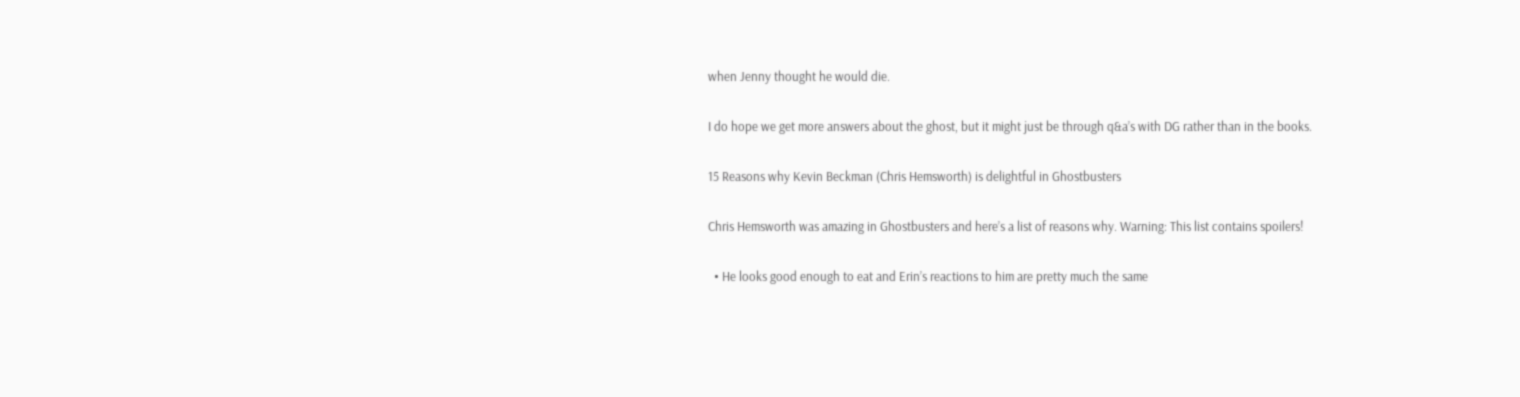when Jenny thought he would die.

I do hope we get more answers about the ghost, but it might just be through q&a’s with DG rather than in the books.

15 Reasons why Kevin Beckman (Chris Hemsworth) is delightful in Ghostbusters

Chris Hemsworth was amazing in Ghostbusters and here’s a list of reasons why. Warning: This list contains spoilers!

  • He looks good enough to eat and Erin’s reactions to him are pretty much the same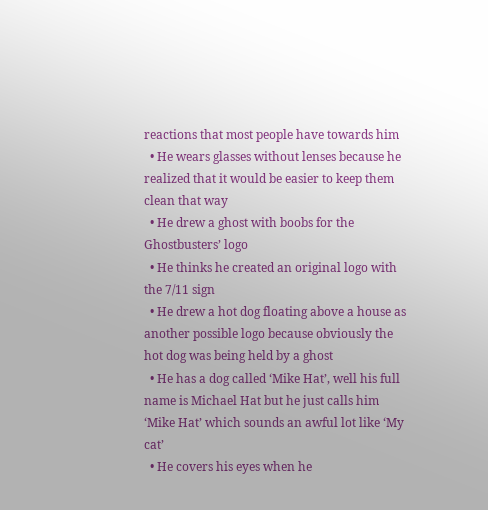reactions that most people have towards him
  • He wears glasses without lenses because he realized that it would be easier to keep them clean that way
  • He drew a ghost with boobs for the Ghostbusters’ logo
  • He thinks he created an original logo with the 7/11 sign
  • He drew a hot dog floating above a house as another possible logo because obviously the hot dog was being held by a ghost
  • He has a dog called ‘Mike Hat’, well his full name is Michael Hat but he just calls him ‘Mike Hat’ which sounds an awful lot like ‘My cat’
  • He covers his eyes when he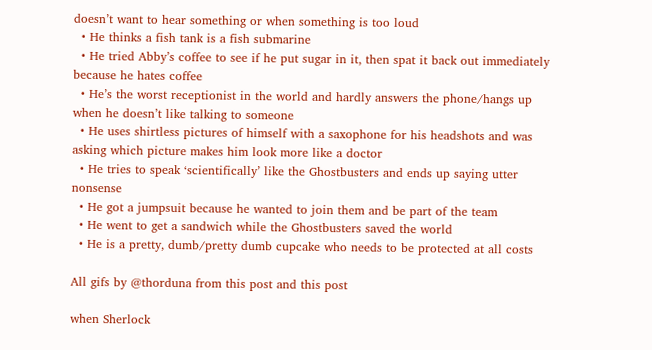doesn’t want to hear something or when something is too loud
  • He thinks a fish tank is a fish submarine
  • He tried Abby’s coffee to see if he put sugar in it, then spat it back out immediately because he hates coffee
  • He’s the worst receptionist in the world and hardly answers the phone/hangs up when he doesn’t like talking to someone
  • He uses shirtless pictures of himself with a saxophone for his headshots and was asking which picture makes him look more like a doctor
  • He tries to speak ‘scientifically’ like the Ghostbusters and ends up saying utter nonsense
  • He got a jumpsuit because he wanted to join them and be part of the team
  • He went to get a sandwich while the Ghostbusters saved the world
  • He is a pretty, dumb/pretty dumb cupcake who needs to be protected at all costs

All gifs by @thorduna from this post and this post

when Sherlock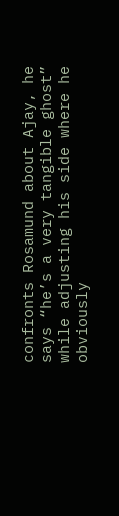confronts Rosamund about Ajay, he says “he’s a very tangible ghost” while adjusting his side where he obviously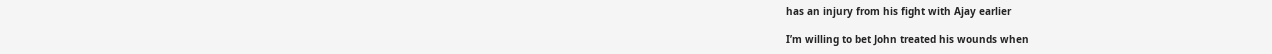has an injury from his fight with Ajay earlier

I’m willing to bet John treated his wounds when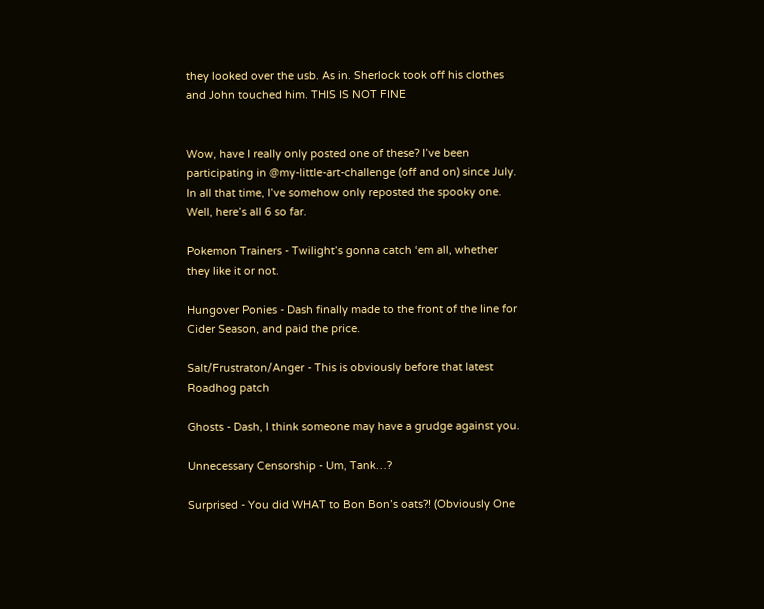they looked over the usb. As in. Sherlock took off his clothes and John touched him. THIS IS NOT FINE


Wow, have I really only posted one of these? I’ve been participating in @my-little-art-challenge (off and on) since July. In all that time, I’ve somehow only reposted the spooky one. Well, here’s all 6 so far.

Pokemon Trainers - Twilight’s gonna catch ‘em all, whether they like it or not.

Hungover Ponies - Dash finally made to the front of the line for Cider Season, and paid the price.

Salt/Frustraton/Anger - This is obviously before that latest Roadhog patch

Ghosts - Dash, I think someone may have a grudge against you.

Unnecessary Censorship - Um, Tank…?

Surprised - You did WHAT to Bon Bon’s oats?! (Obviously One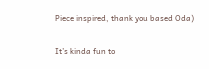Piece inspired, thank you based Oda)

It’s kinda fun to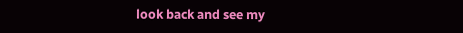look back and see my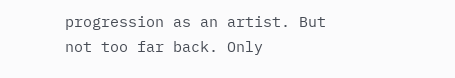progression as an artist. But not too far back. Only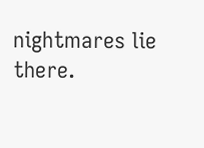nightmares lie there.